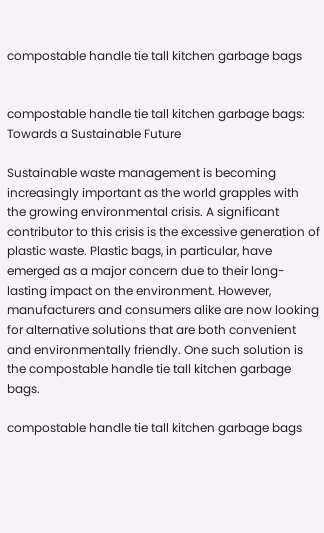compostable handle tie tall kitchen garbage bags


compostable handle tie tall kitchen garbage bags: Towards a Sustainable Future

Sustainable waste management is becoming increasingly important as the world grapples with the growing environmental crisis. A significant contributor to this crisis is the excessive generation of plastic waste. Plastic bags, in particular, have emerged as a major concern due to their long-lasting impact on the environment. However, manufacturers and consumers alike are now looking for alternative solutions that are both convenient and environmentally friendly. One such solution is the compostable handle tie tall kitchen garbage bags.

compostable handle tie tall kitchen garbage bags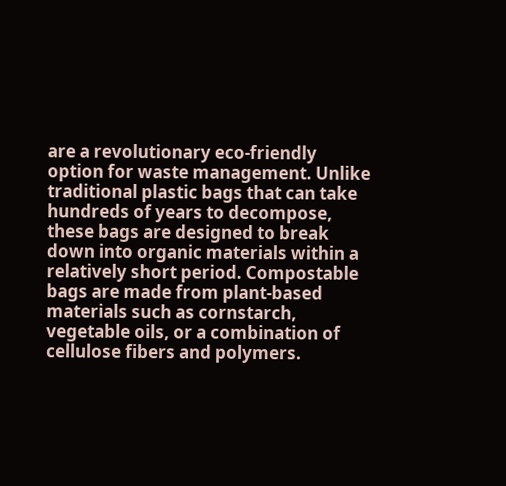are a revolutionary eco-friendly option for waste management. Unlike traditional plastic bags that can take hundreds of years to decompose, these bags are designed to break down into organic materials within a relatively short period. Compostable bags are made from plant-based materials such as cornstarch, vegetable oils, or a combination of cellulose fibers and polymers.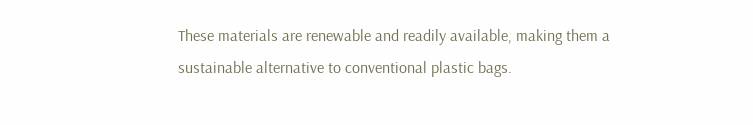These materials are renewable and readily available, making them a sustainable alternative to conventional plastic bags.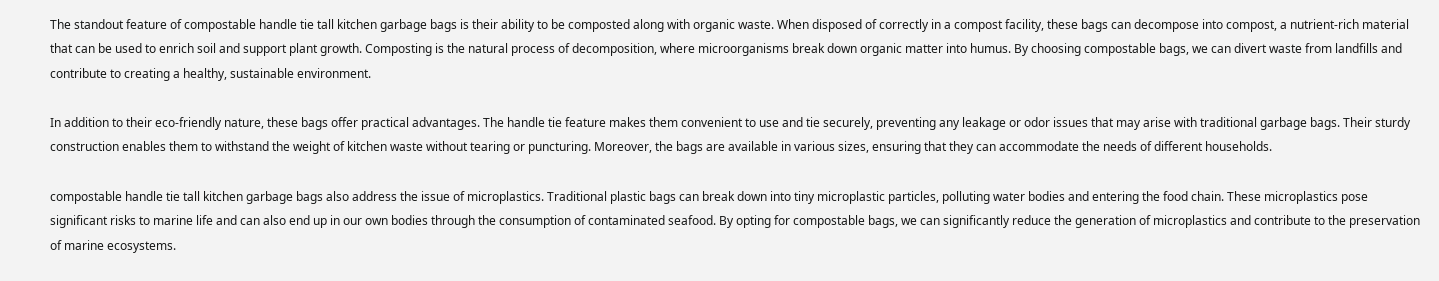The standout feature of compostable handle tie tall kitchen garbage bags is their ability to be composted along with organic waste. When disposed of correctly in a compost facility, these bags can decompose into compost, a nutrient-rich material that can be used to enrich soil and support plant growth. Composting is the natural process of decomposition, where microorganisms break down organic matter into humus. By choosing compostable bags, we can divert waste from landfills and contribute to creating a healthy, sustainable environment.

In addition to their eco-friendly nature, these bags offer practical advantages. The handle tie feature makes them convenient to use and tie securely, preventing any leakage or odor issues that may arise with traditional garbage bags. Their sturdy construction enables them to withstand the weight of kitchen waste without tearing or puncturing. Moreover, the bags are available in various sizes, ensuring that they can accommodate the needs of different households.

compostable handle tie tall kitchen garbage bags also address the issue of microplastics. Traditional plastic bags can break down into tiny microplastic particles, polluting water bodies and entering the food chain. These microplastics pose significant risks to marine life and can also end up in our own bodies through the consumption of contaminated seafood. By opting for compostable bags, we can significantly reduce the generation of microplastics and contribute to the preservation of marine ecosystems.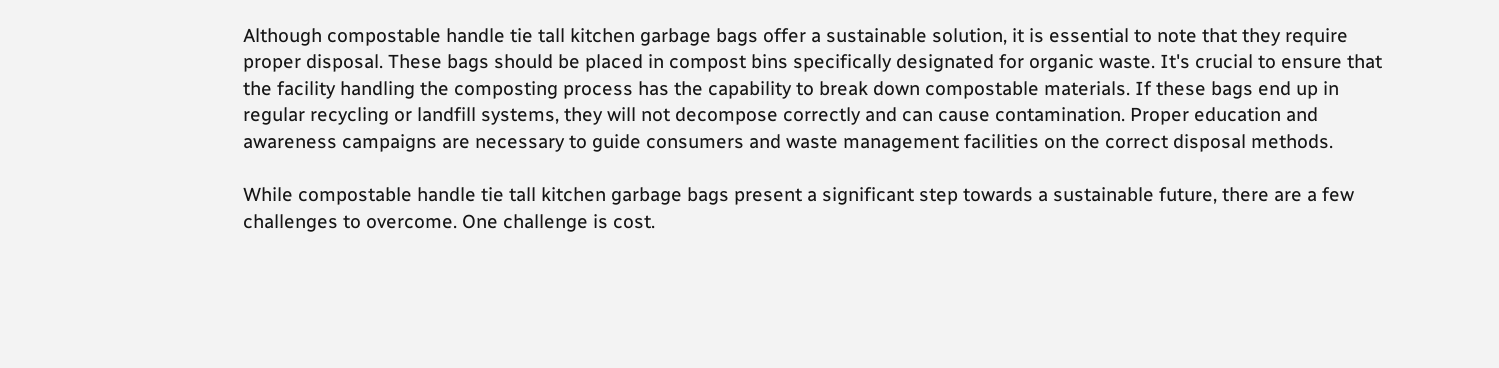Although compostable handle tie tall kitchen garbage bags offer a sustainable solution, it is essential to note that they require proper disposal. These bags should be placed in compost bins specifically designated for organic waste. It's crucial to ensure that the facility handling the composting process has the capability to break down compostable materials. If these bags end up in regular recycling or landfill systems, they will not decompose correctly and can cause contamination. Proper education and awareness campaigns are necessary to guide consumers and waste management facilities on the correct disposal methods.

While compostable handle tie tall kitchen garbage bags present a significant step towards a sustainable future, there are a few challenges to overcome. One challenge is cost.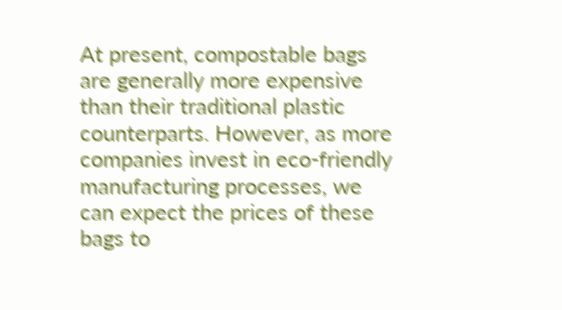At present, compostable bags are generally more expensive than their traditional plastic counterparts. However, as more companies invest in eco-friendly manufacturing processes, we can expect the prices of these bags to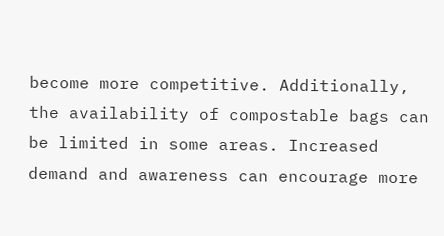become more competitive. Additionally, the availability of compostable bags can be limited in some areas. Increased demand and awareness can encourage more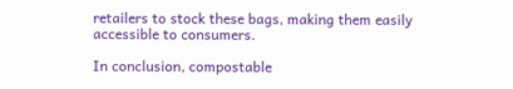retailers to stock these bags, making them easily accessible to consumers.

In conclusion, compostable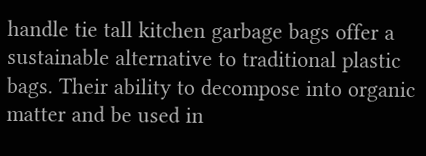handle tie tall kitchen garbage bags offer a sustainable alternative to traditional plastic bags. Their ability to decompose into organic matter and be used in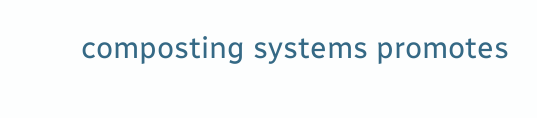composting systems promotes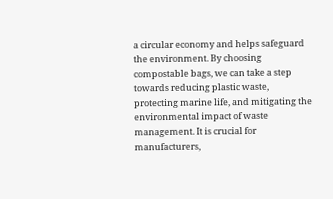a circular economy and helps safeguard the environment. By choosing compostable bags, we can take a step towards reducing plastic waste, protecting marine life, and mitigating the environmental impact of waste management. It is crucial for manufacturers,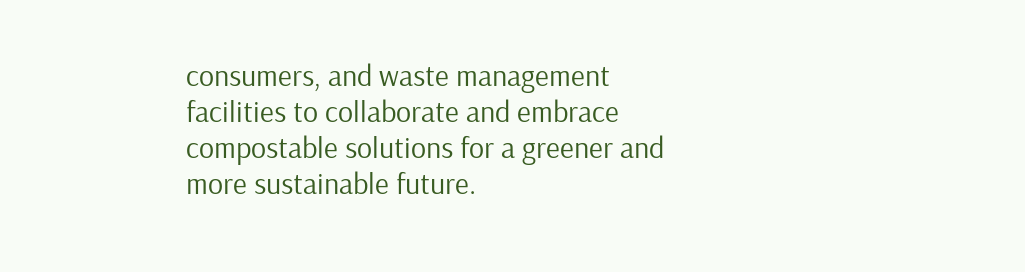consumers, and waste management facilities to collaborate and embrace compostable solutions for a greener and more sustainable future.